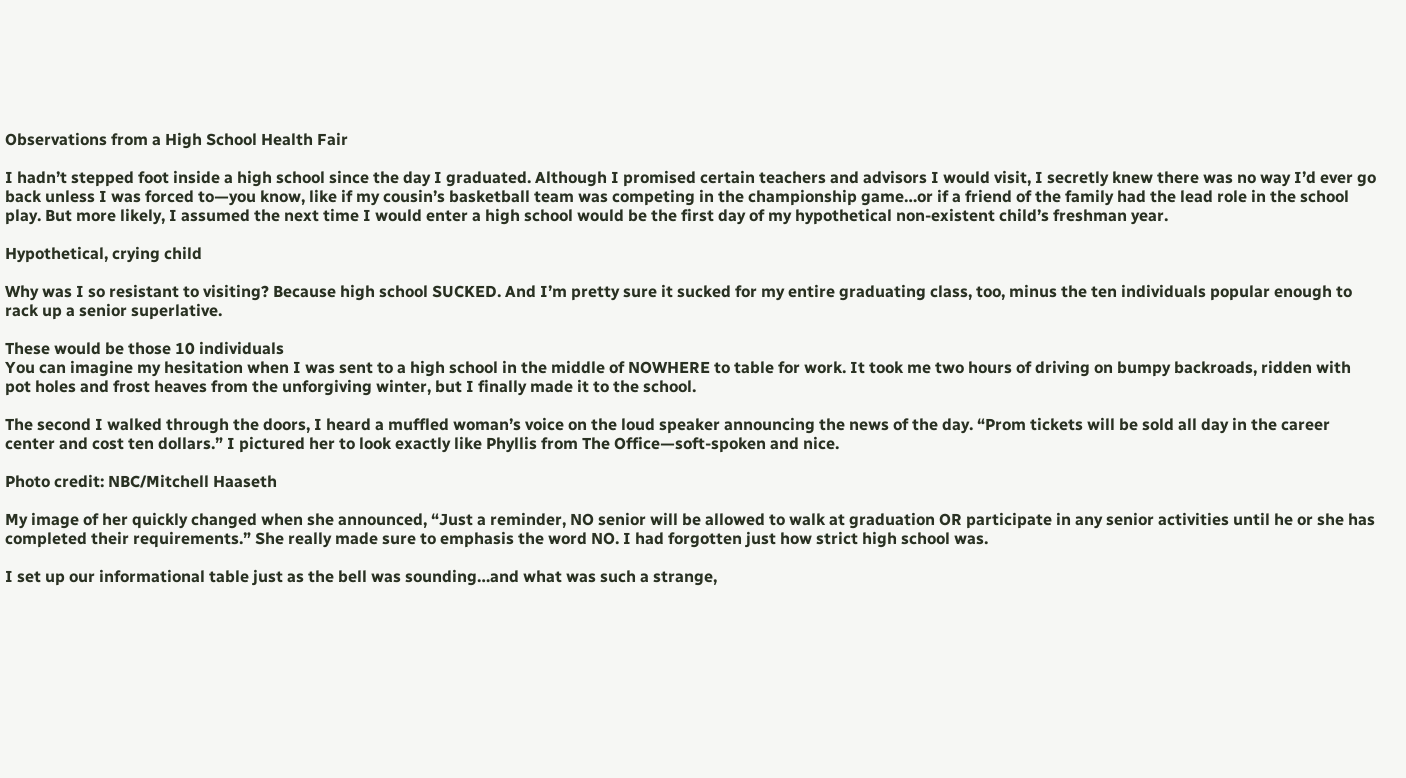Observations from a High School Health Fair

I hadn’t stepped foot inside a high school since the day I graduated. Although I promised certain teachers and advisors I would visit, I secretly knew there was no way I’d ever go back unless I was forced to—you know, like if my cousin’s basketball team was competing in the championship game…or if a friend of the family had the lead role in the school play. But more likely, I assumed the next time I would enter a high school would be the first day of my hypothetical non-existent child’s freshman year.

Hypothetical, crying child

Why was I so resistant to visiting? Because high school SUCKED. And I’m pretty sure it sucked for my entire graduating class, too, minus the ten individuals popular enough to rack up a senior superlative.

These would be those 10 individuals
You can imagine my hesitation when I was sent to a high school in the middle of NOWHERE to table for work. It took me two hours of driving on bumpy backroads, ridden with pot holes and frost heaves from the unforgiving winter, but I finally made it to the school.

The second I walked through the doors, I heard a muffled woman’s voice on the loud speaker announcing the news of the day. “Prom tickets will be sold all day in the career center and cost ten dollars.” I pictured her to look exactly like Phyllis from The Office—soft-spoken and nice.

Photo credit: NBC/Mitchell Haaseth

My image of her quickly changed when she announced, “Just a reminder, NO senior will be allowed to walk at graduation OR participate in any senior activities until he or she has completed their requirements.” She really made sure to emphasis the word NO. I had forgotten just how strict high school was.

I set up our informational table just as the bell was sounding…and what was such a strange,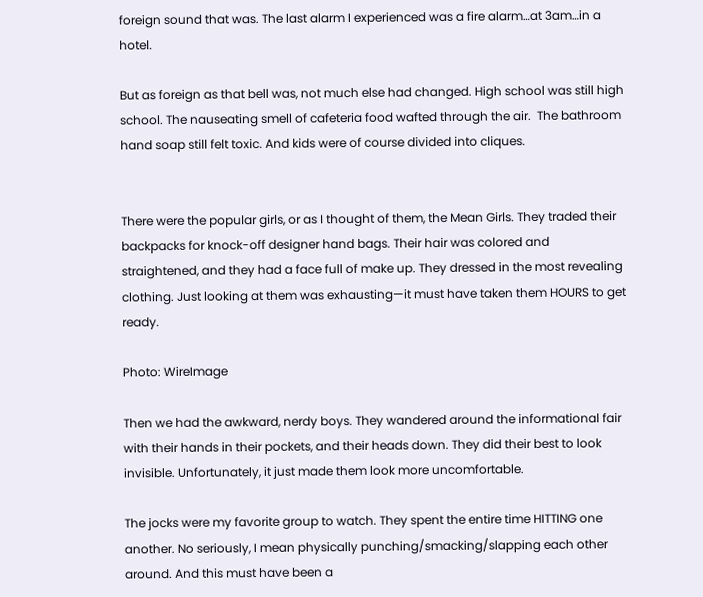foreign sound that was. The last alarm I experienced was a fire alarm…at 3am…in a hotel.

But as foreign as that bell was, not much else had changed. High school was still high school. The nauseating smell of cafeteria food wafted through the air.  The bathroom hand soap still felt toxic. And kids were of course divided into cliques.


There were the popular girls, or as I thought of them, the Mean Girls. They traded their backpacks for knock-off designer hand bags. Their hair was colored and straightened, and they had a face full of make up. They dressed in the most revealing clothing. Just looking at them was exhausting—it must have taken them HOURS to get ready.

Photo: WireImage

Then we had the awkward, nerdy boys. They wandered around the informational fair with their hands in their pockets, and their heads down. They did their best to look invisible. Unfortunately, it just made them look more uncomfortable.

The jocks were my favorite group to watch. They spent the entire time HITTING one another. No seriously, I mean physically punching/smacking/slapping each other around. And this must have been a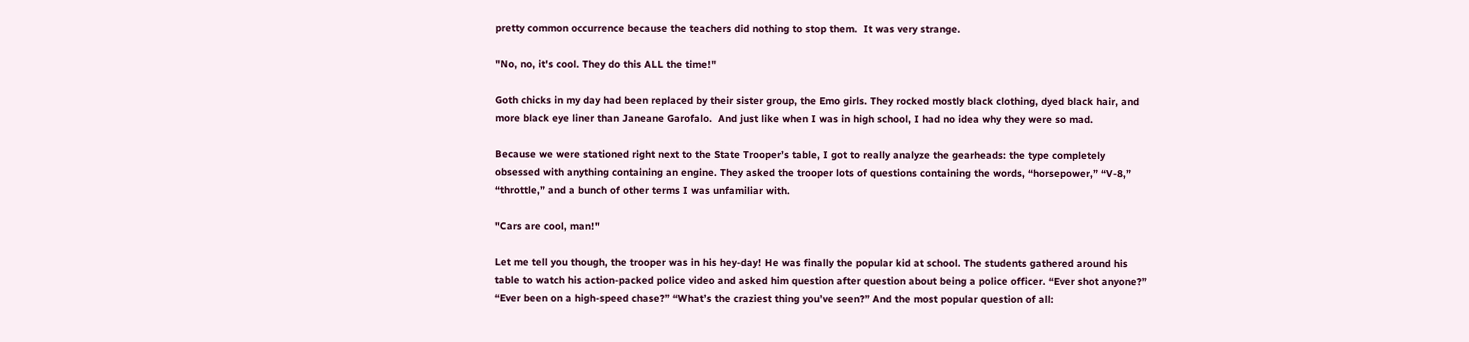pretty common occurrence because the teachers did nothing to stop them.  It was very strange.

"No, no, it's cool. They do this ALL the time!"

Goth chicks in my day had been replaced by their sister group, the Emo girls. They rocked mostly black clothing, dyed black hair, and more black eye liner than Janeane Garofalo.  And just like when I was in high school, I had no idea why they were so mad.

Because we were stationed right next to the State Trooper’s table, I got to really analyze the gearheads: the type completely obsessed with anything containing an engine. They asked the trooper lots of questions containing the words, “horsepower,” “V-8,” “throttle,” and a bunch of other terms I was unfamiliar with.

"Cars are cool, man!"

Let me tell you though, the trooper was in his hey-day! He was finally the popular kid at school. The students gathered around his table to watch his action-packed police video and asked him question after question about being a police officer. “Ever shot anyone?” “Ever been on a high-speed chase?” “What’s the craziest thing you’ve seen?” And the most popular question of all: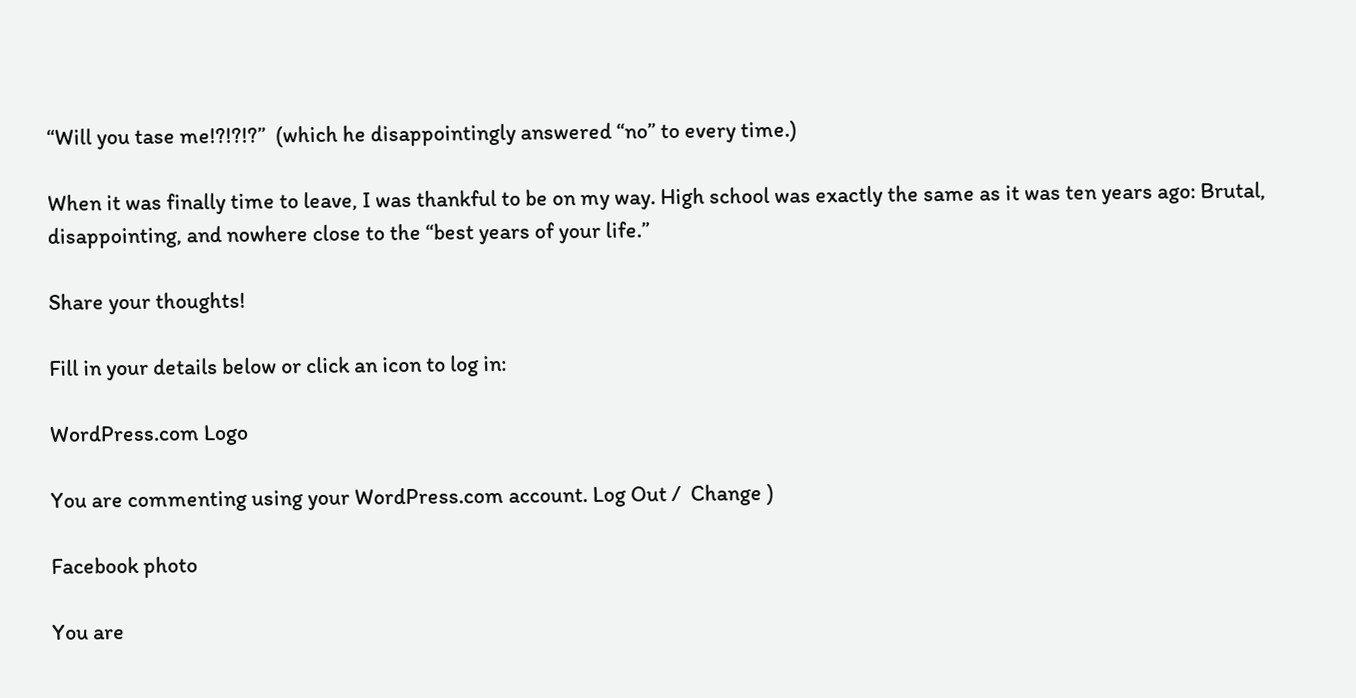“Will you tase me!?!?!?”  (which he disappointingly answered “no” to every time.)

When it was finally time to leave, I was thankful to be on my way. High school was exactly the same as it was ten years ago: Brutal, disappointing, and nowhere close to the “best years of your life.”

Share your thoughts!

Fill in your details below or click an icon to log in:

WordPress.com Logo

You are commenting using your WordPress.com account. Log Out /  Change )

Facebook photo

You are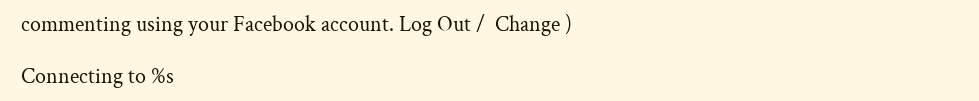commenting using your Facebook account. Log Out /  Change )

Connecting to %s